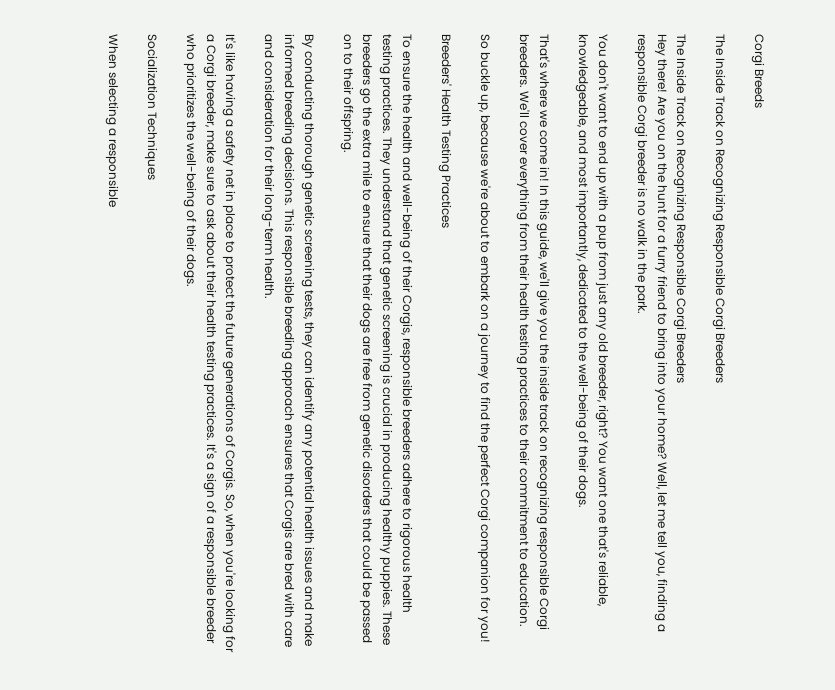Corgi Breeds

The Inside Track on Recognizing Responsible Corgi Breeders

The Inside Track on Recognizing Responsible Corgi Breeders
Hey there! Are you on the hunt for a furry friend to bring into your home? Well, let me tell you, finding a responsible Corgi breeder is no walk in the park.

You don't want to end up with a pup from just any old breeder, right? You want one that's reliable, knowledgeable, and most importantly, dedicated to the well-being of their dogs.

That's where we come in! In this guide, we'll give you the inside track on recognizing responsible Corgi breeders. We'll cover everything from their health testing practices to their commitment to education.

So buckle up, because we're about to embark on a journey to find the perfect Corgi companion for you!

Breeders' Health Testing Practices

To ensure the health and well-being of their Corgis, responsible breeders adhere to rigorous health testing practices. They understand that genetic screening is crucial in producing healthy puppies. These breeders go the extra mile to ensure that their dogs are free from genetic disorders that could be passed on to their offspring.

By conducting thorough genetic screening tests, they can identify any potential health issues and make informed breeding decisions. This responsible breeding approach ensures that Corgis are bred with care and consideration for their long-term health.

It's like having a safety net in place to protect the future generations of Corgis. So, when you're looking for a Corgi breeder, make sure to ask about their health testing practices. It's a sign of a responsible breeder who prioritizes the well-being of their dogs.

Socialization Techniques

When selecting a responsible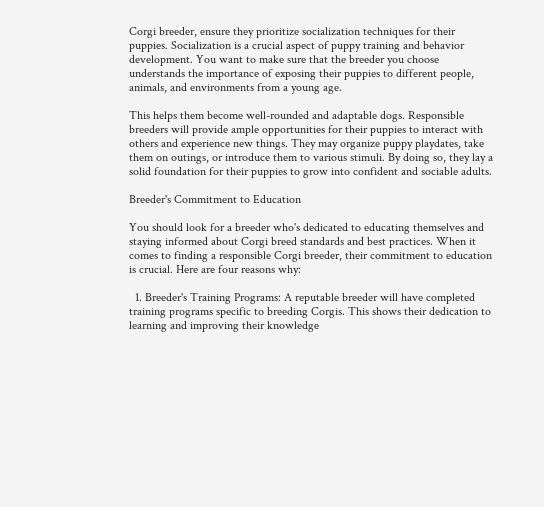Corgi breeder, ensure they prioritize socialization techniques for their puppies. Socialization is a crucial aspect of puppy training and behavior development. You want to make sure that the breeder you choose understands the importance of exposing their puppies to different people, animals, and environments from a young age.

This helps them become well-rounded and adaptable dogs. Responsible breeders will provide ample opportunities for their puppies to interact with others and experience new things. They may organize puppy playdates, take them on outings, or introduce them to various stimuli. By doing so, they lay a solid foundation for their puppies to grow into confident and sociable adults.

Breeder's Commitment to Education

You should look for a breeder who's dedicated to educating themselves and staying informed about Corgi breed standards and best practices. When it comes to finding a responsible Corgi breeder, their commitment to education is crucial. Here are four reasons why:

  1. Breeder's Training Programs: A reputable breeder will have completed training programs specific to breeding Corgis. This shows their dedication to learning and improving their knowledge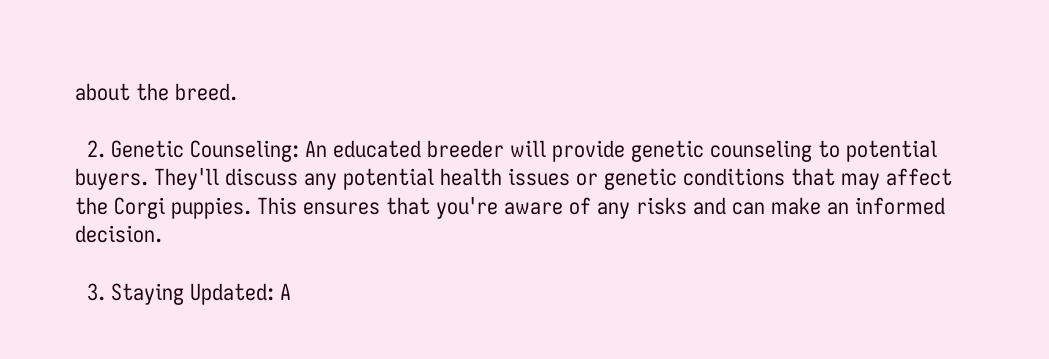about the breed.

  2. Genetic Counseling: An educated breeder will provide genetic counseling to potential buyers. They'll discuss any potential health issues or genetic conditions that may affect the Corgi puppies. This ensures that you're aware of any risks and can make an informed decision.

  3. Staying Updated: A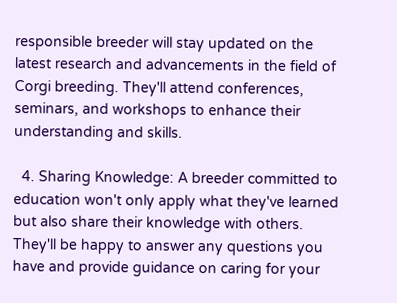responsible breeder will stay updated on the latest research and advancements in the field of Corgi breeding. They'll attend conferences, seminars, and workshops to enhance their understanding and skills.

  4. Sharing Knowledge: A breeder committed to education won't only apply what they've learned but also share their knowledge with others. They'll be happy to answer any questions you have and provide guidance on caring for your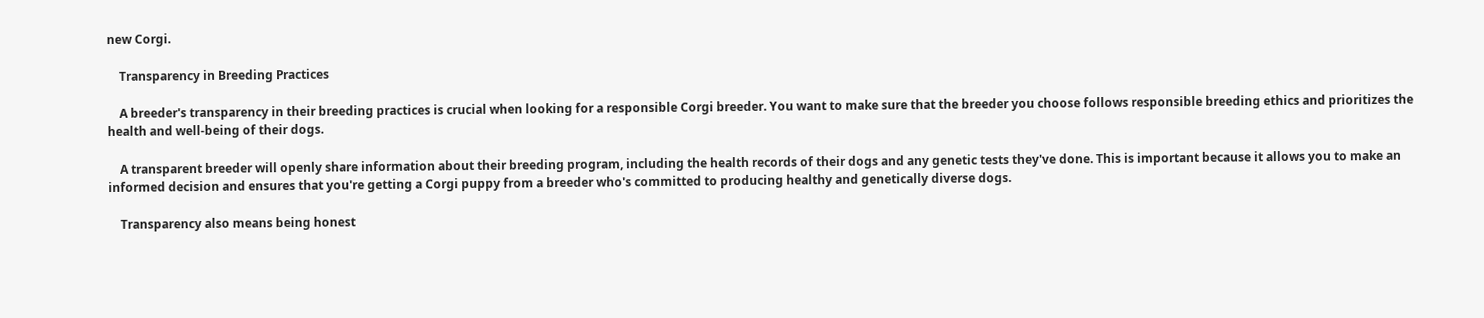new Corgi.

    Transparency in Breeding Practices

    A breeder's transparency in their breeding practices is crucial when looking for a responsible Corgi breeder. You want to make sure that the breeder you choose follows responsible breeding ethics and prioritizes the health and well-being of their dogs.

    A transparent breeder will openly share information about their breeding program, including the health records of their dogs and any genetic tests they've done. This is important because it allows you to make an informed decision and ensures that you're getting a Corgi puppy from a breeder who's committed to producing healthy and genetically diverse dogs.

    Transparency also means being honest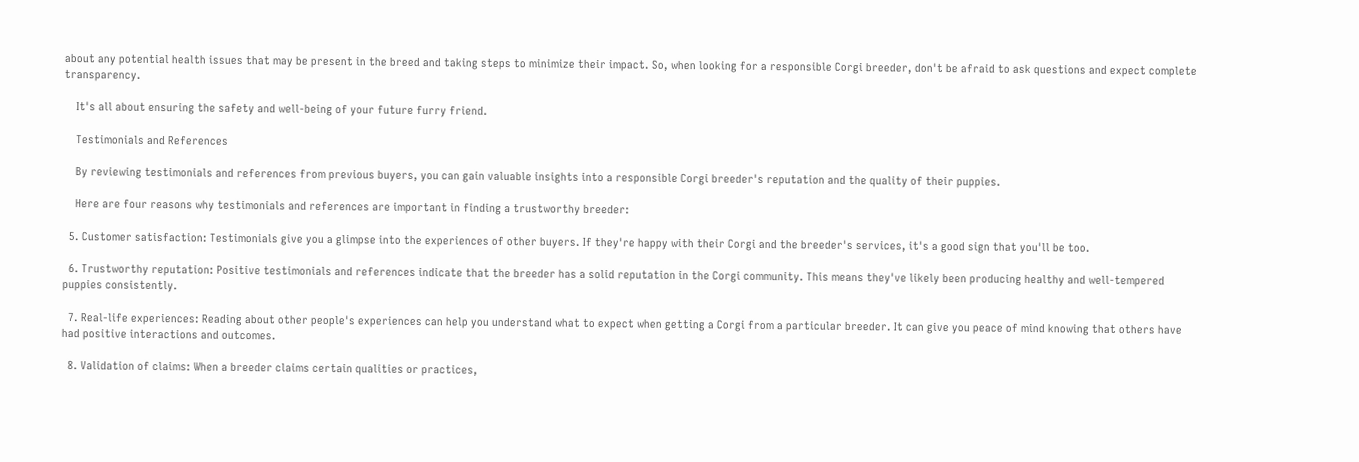about any potential health issues that may be present in the breed and taking steps to minimize their impact. So, when looking for a responsible Corgi breeder, don't be afraid to ask questions and expect complete transparency.

    It's all about ensuring the safety and well-being of your future furry friend.

    Testimonials and References

    By reviewing testimonials and references from previous buyers, you can gain valuable insights into a responsible Corgi breeder's reputation and the quality of their puppies.

    Here are four reasons why testimonials and references are important in finding a trustworthy breeder:

  5. Customer satisfaction: Testimonials give you a glimpse into the experiences of other buyers. If they're happy with their Corgi and the breeder's services, it's a good sign that you'll be too.

  6. Trustworthy reputation: Positive testimonials and references indicate that the breeder has a solid reputation in the Corgi community. This means they've likely been producing healthy and well-tempered puppies consistently.

  7. Real-life experiences: Reading about other people's experiences can help you understand what to expect when getting a Corgi from a particular breeder. It can give you peace of mind knowing that others have had positive interactions and outcomes.

  8. Validation of claims: When a breeder claims certain qualities or practices,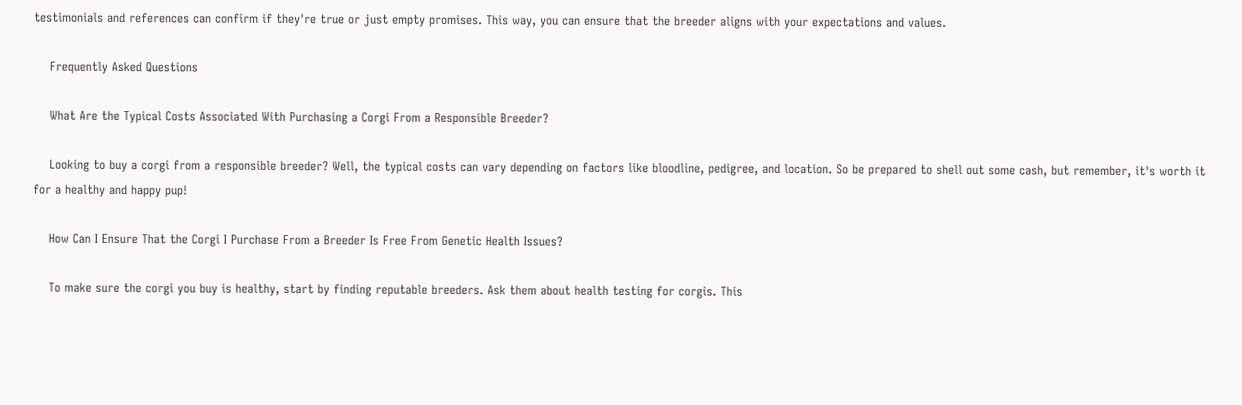testimonials and references can confirm if they're true or just empty promises. This way, you can ensure that the breeder aligns with your expectations and values.

    Frequently Asked Questions

    What Are the Typical Costs Associated With Purchasing a Corgi From a Responsible Breeder?

    Looking to buy a corgi from a responsible breeder? Well, the typical costs can vary depending on factors like bloodline, pedigree, and location. So be prepared to shell out some cash, but remember, it's worth it for a healthy and happy pup!

    How Can I Ensure That the Corgi I Purchase From a Breeder Is Free From Genetic Health Issues?

    To make sure the corgi you buy is healthy, start by finding reputable breeders. Ask them about health testing for corgis. This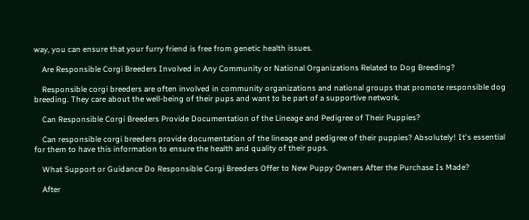way, you can ensure that your furry friend is free from genetic health issues.

    Are Responsible Corgi Breeders Involved in Any Community or National Organizations Related to Dog Breeding?

    Responsible corgi breeders are often involved in community organizations and national groups that promote responsible dog breeding. They care about the well-being of their pups and want to be part of a supportive network.

    Can Responsible Corgi Breeders Provide Documentation of the Lineage and Pedigree of Their Puppies?

    Can responsible corgi breeders provide documentation of the lineage and pedigree of their puppies? Absolutely! It's essential for them to have this information to ensure the health and quality of their pups.

    What Support or Guidance Do Responsible Corgi Breeders Offer to New Puppy Owners After the Purchase Is Made?

    After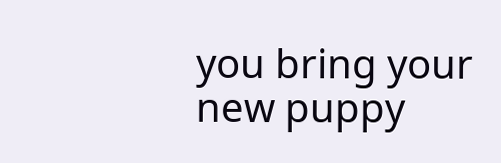you bring your new puppy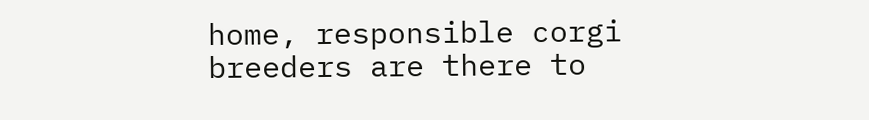home, responsible corgi breeders are there to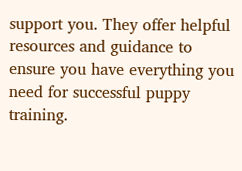support you. They offer helpful resources and guidance to ensure you have everything you need for successful puppy training.